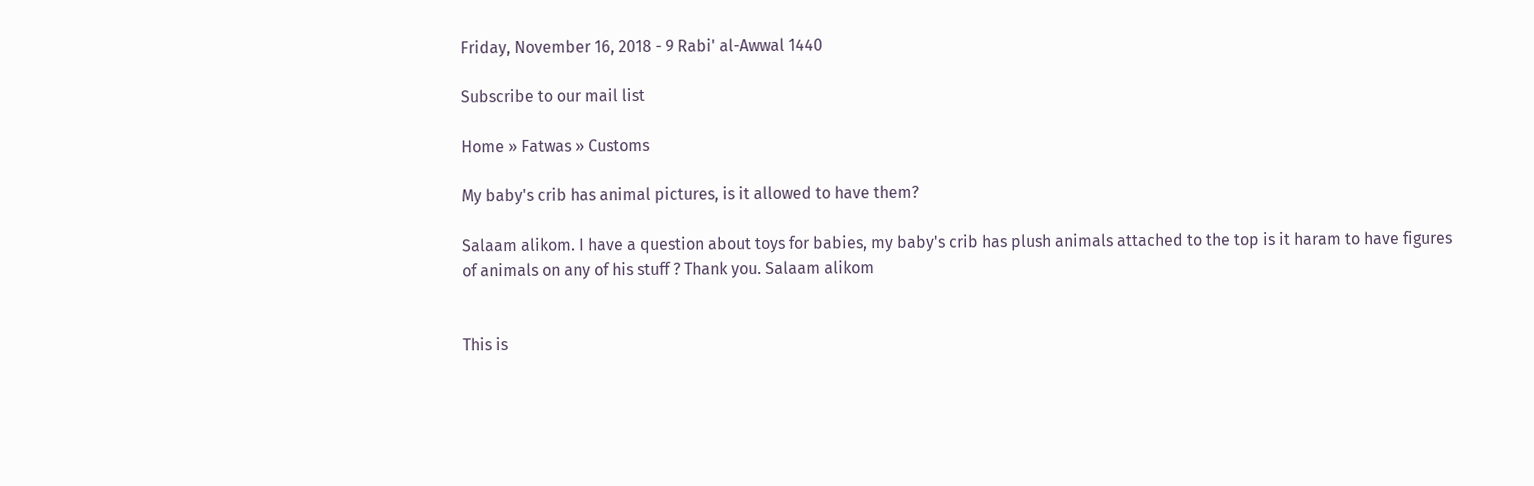Friday, November 16, 2018 - 9 Rabi' al-Awwal 1440

Subscribe to our mail list

Home » Fatwas » Customs

My baby's crib has animal pictures, is it allowed to have them?

Salaam alikom. I have a question about toys for babies, my baby's crib has plush animals attached to the top is it haram to have figures of animals on any of his stuff ? Thank you. Salaam alikom


This is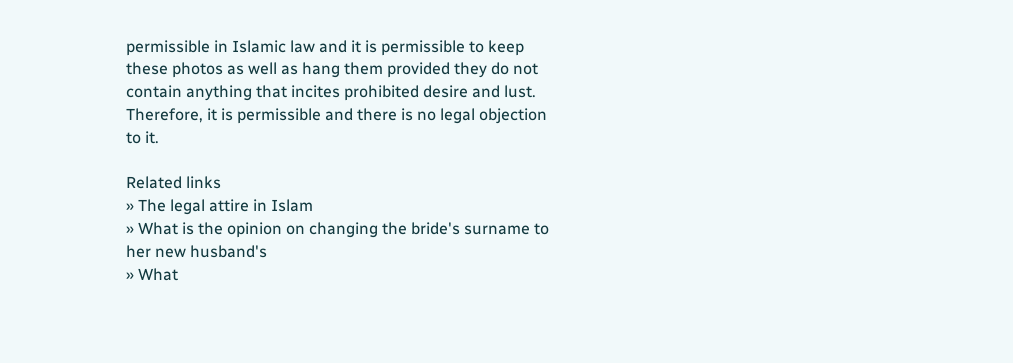permissible in Islamic law and it is permissible to keep these photos as well as hang them provided they do not contain anything that incites prohibited desire and lust. Therefore, it is permissible and there is no legal objection to it.

Related links
» The legal attire in Islam
» What is the opinion on changing the bride's surname to her new husband's
» What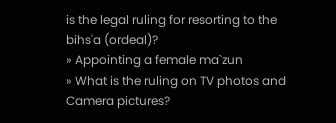is the legal ruling for resorting to the bihs'a (ordeal)?
» Appointing a female ma`zun
» What is the ruling on TV photos and Camera pictures?